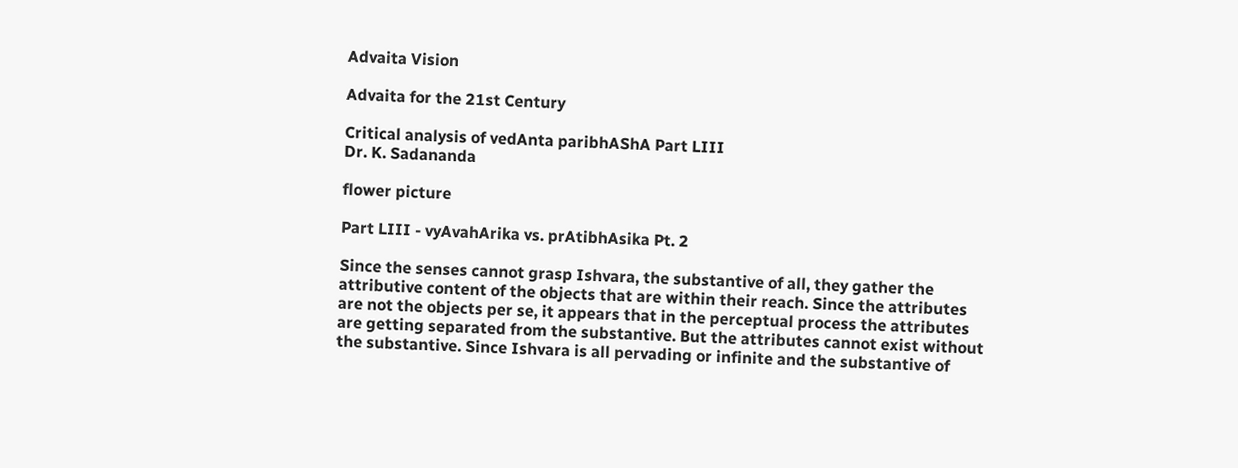Advaita Vision

Advaita for the 21st Century

Critical analysis of vedAnta paribhAShA Part LIII
Dr. K. Sadananda

flower picture

Part LIII - vyAvahArika vs. prAtibhAsika Pt. 2

Since the senses cannot grasp Ishvara, the substantive of all, they gather the attributive content of the objects that are within their reach. Since the attributes are not the objects per se, it appears that in the perceptual process the attributes are getting separated from the substantive. But the attributes cannot exist without the substantive. Since Ishvara is all pervading or infinite and the substantive of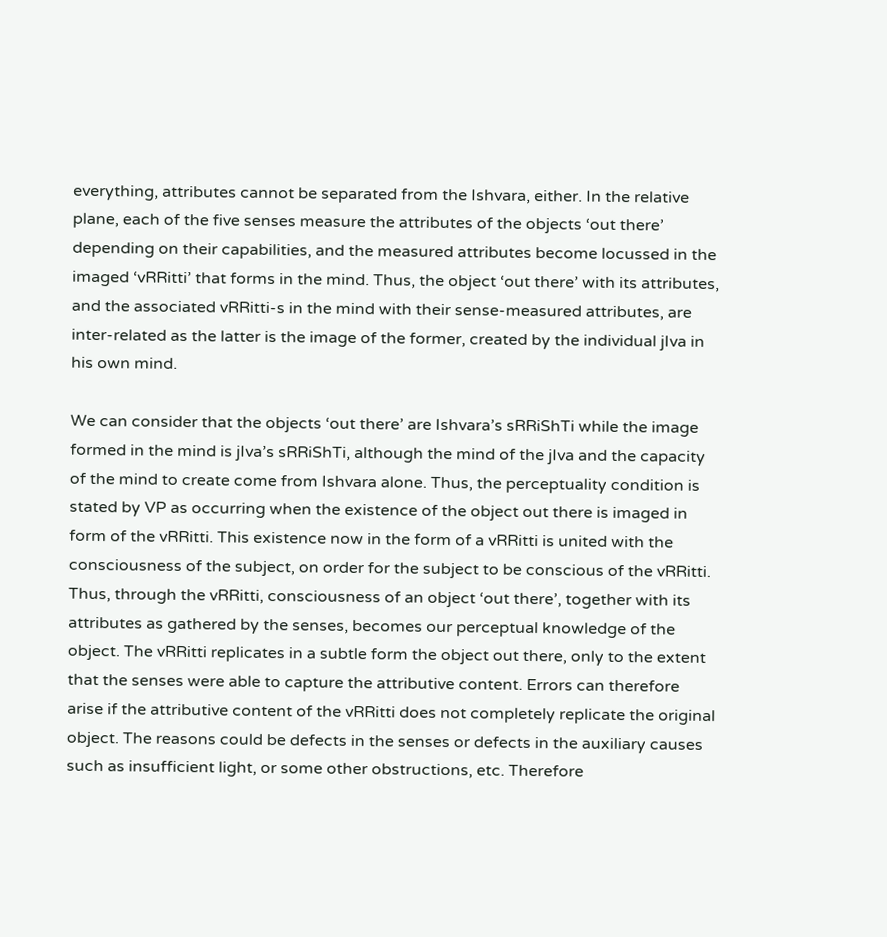everything, attributes cannot be separated from the Ishvara, either. In the relative plane, each of the five senses measure the attributes of the objects ‘out there’ depending on their capabilities, and the measured attributes become locussed in the imaged ‘vRRitti’ that forms in the mind. Thus, the object ‘out there’ with its attributes, and the associated vRRitti-s in the mind with their sense-measured attributes, are inter-related as the latter is the image of the former, created by the individual jIva in his own mind.

We can consider that the objects ‘out there’ are Ishvara’s sRRiShTi while the image formed in the mind is jIva’s sRRiShTi, although the mind of the jIva and the capacity of the mind to create come from Ishvara alone. Thus, the perceptuality condition is stated by VP as occurring when the existence of the object out there is imaged in form of the vRRitti. This existence now in the form of a vRRitti is united with the consciousness of the subject, on order for the subject to be conscious of the vRRitti. Thus, through the vRRitti, consciousness of an object ‘out there’, together with its attributes as gathered by the senses, becomes our perceptual knowledge of the object. The vRRitti replicates in a subtle form the object out there, only to the extent that the senses were able to capture the attributive content. Errors can therefore arise if the attributive content of the vRRitti does not completely replicate the original object. The reasons could be defects in the senses or defects in the auxiliary causes such as insufficient light, or some other obstructions, etc. Therefore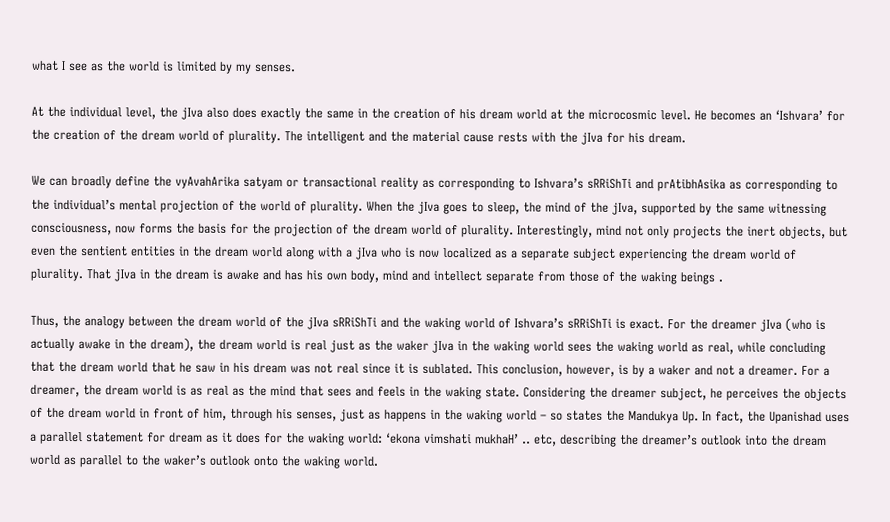what I see as the world is limited by my senses.

At the individual level, the jIva also does exactly the same in the creation of his dream world at the microcosmic level. He becomes an ‘Ishvara’ for the creation of the dream world of plurality. The intelligent and the material cause rests with the jIva for his dream.

We can broadly define the vyAvahArika satyam or transactional reality as corresponding to Ishvara’s sRRiShTi and prAtibhAsika as corresponding to the individual’s mental projection of the world of plurality. When the jIva goes to sleep, the mind of the jIva, supported by the same witnessing consciousness, now forms the basis for the projection of the dream world of plurality. Interestingly, mind not only projects the inert objects, but even the sentient entities in the dream world along with a jIva who is now localized as a separate subject experiencing the dream world of plurality. That jIva in the dream is awake and has his own body, mind and intellect separate from those of the waking beings .

Thus, the analogy between the dream world of the jIva sRRiShTi and the waking world of Ishvara’s sRRiShTi is exact. For the dreamer jIva (who is actually awake in the dream), the dream world is real just as the waker jIva in the waking world sees the waking world as real, while concluding that the dream world that he saw in his dream was not real since it is sublated. This conclusion, however, is by a waker and not a dreamer. For a dreamer, the dream world is as real as the mind that sees and feels in the waking state. Considering the dreamer subject, he perceives the objects of the dream world in front of him, through his senses, just as happens in the waking world – so states the Mandukya Up. In fact, the Upanishad uses a parallel statement for dream as it does for the waking world: ‘ekona vimshati mukhaH’ .. etc, describing the dreamer’s outlook into the dream world as parallel to the waker’s outlook onto the waking world.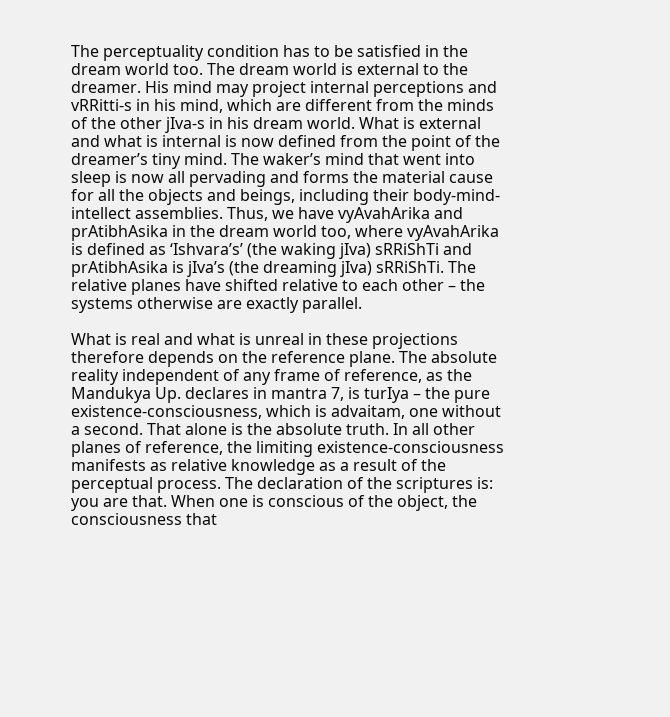The perceptuality condition has to be satisfied in the dream world too. The dream world is external to the dreamer. His mind may project internal perceptions and vRRitti-s in his mind, which are different from the minds of the other jIva-s in his dream world. What is external and what is internal is now defined from the point of the dreamer’s tiny mind. The waker’s mind that went into sleep is now all pervading and forms the material cause for all the objects and beings, including their body-mind-intellect assemblies. Thus, we have vyAvahArika and prAtibhAsika in the dream world too, where vyAvahArika is defined as ‘Ishvara’s’ (the waking jIva) sRRiShTi and prAtibhAsika is jIva’s (the dreaming jIva) sRRiShTi. The relative planes have shifted relative to each other – the systems otherwise are exactly parallel.

What is real and what is unreal in these projections therefore depends on the reference plane. The absolute reality independent of any frame of reference, as the Mandukya Up. declares in mantra 7, is turIya – the pure existence-consciousness, which is advaitam, one without a second. That alone is the absolute truth. In all other planes of reference, the limiting existence-consciousness manifests as relative knowledge as a result of the perceptual process. The declaration of the scriptures is: you are that. When one is conscious of the object, the consciousness that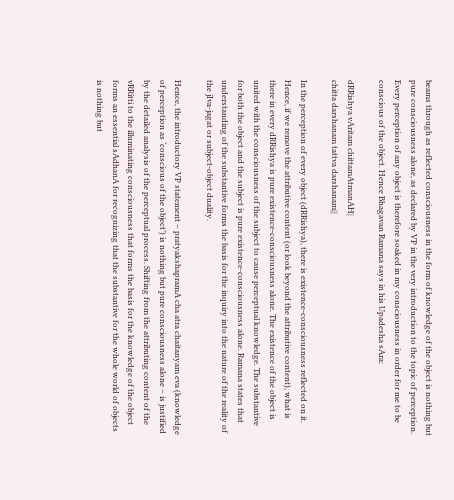beams through as reflected consciousness in the form of knowledge of the object is nothing but pure consciousness alone, as declared by VP in the very introduction to the topic of perception. Every perception of any object is therefore soaked in my consciousness in order for me to be conscious of the object. Hence Bhagavan Ramana says in his Upadesha sAra:

dRRishya vAritam chittamAtmanAH|
chitta darshanam tattva darshanam||

In the perception of every object (dRRishya), there is existence-consciousness reflected on it. Hence, if we remove the attributive content (or look beyond the attributive content), what is there in every dRRishya is pure existence-consciousness alone. The existence of the object is united with the consciousness of the subject to cause perceptual knowledge. The substantive for both the object and the subject is pure existence-consciousness alone. Ramana states that understanding of the substantive forms the basis for the inquiry into the nature of the reality of the jIva-jagat or subject-object duality.

Hence, the introductory VP statement – pratyakshapramA cha atra chaitanyam eva (knowledge of perception as ‘conscious of the object’) is nothing but pure consciousness alone – is justified by the detailed analysis of the perceptual process. Shifting from the attributing content of the vRRitti to the illuminating consciousness that forms the basis for the knowledge of the object forms an essential sAdhanA for recognizing that the substantive for the whole world of objects is nothing but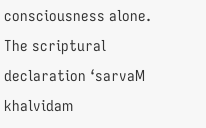consciousness alone. The scriptural declaration ‘sarvaM khalvidam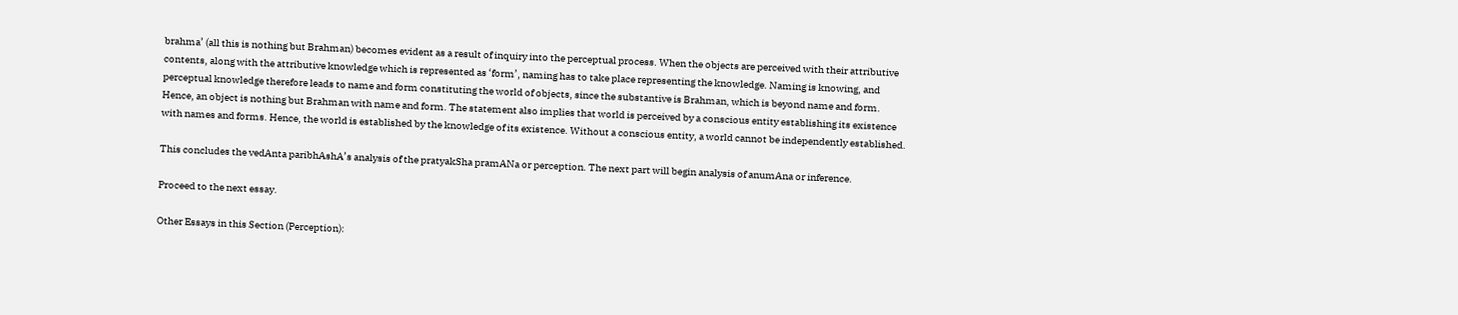brahma’ (all this is nothing but Brahman) becomes evident as a result of inquiry into the perceptual process. When the objects are perceived with their attributive contents, along with the attributive knowledge which is represented as ‘form’, naming has to take place representing the knowledge. Naming is knowing, and perceptual knowledge therefore leads to name and form constituting the world of objects, since the substantive is Brahman, which is beyond name and form. Hence, an object is nothing but Brahman with name and form. The statement also implies that world is perceived by a conscious entity establishing its existence with names and forms. Hence, the world is established by the knowledge of its existence. Without a conscious entity, a world cannot be independently established.

This concludes the vedAnta paribhAshA’s analysis of the pratyakSha pramANa or perception. The next part will begin analysis of anumAna or inference.

Proceed to the next essay.

Other Essays in this Section (Perception):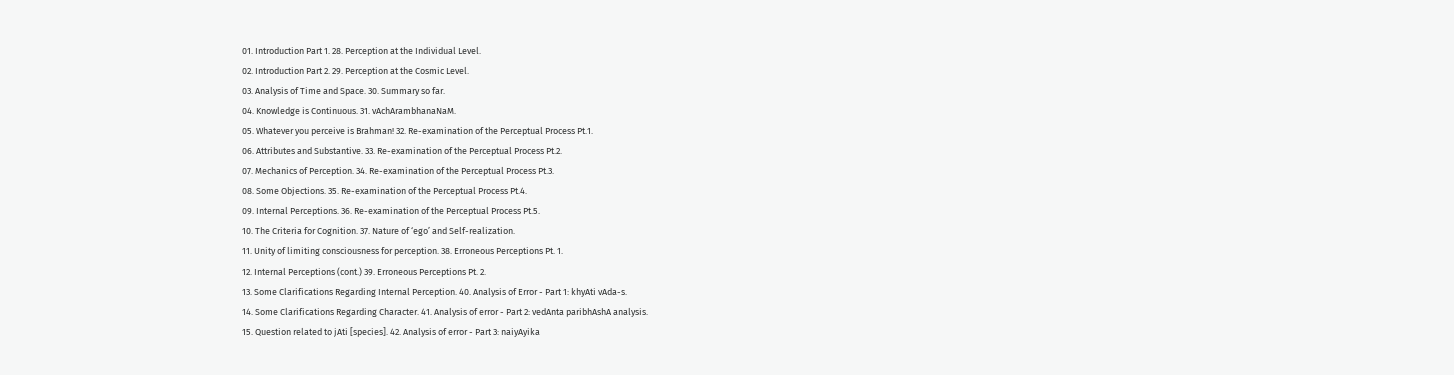01. Introduction Part 1. 28. Perception at the Individual Level.
02. Introduction Part 2. 29. Perception at the Cosmic Level.
03. Analysis of Time and Space. 30. Summary so far.
04. Knowledge is Continuous. 31. vAchArambhanaNaM.
05. Whatever you perceive is Brahman! 32. Re-examination of the Perceptual Process Pt.1.
06. Attributes and Substantive. 33. Re-examination of the Perceptual Process Pt.2.
07. Mechanics of Perception. 34. Re-examination of the Perceptual Process Pt.3.
08. Some Objections. 35. Re-examination of the Perceptual Process Pt.4.
09. Internal Perceptions. 36. Re-examination of the Perceptual Process Pt.5.
10. The Criteria for Cognition. 37. Nature of ‘ego’ and Self-realization.
11. Unity of limiting consciousness for perception. 38. Erroneous Perceptions Pt. 1.
12. Internal Perceptions (cont.) 39. Erroneous Perceptions Pt. 2.
13. Some Clarifications Regarding Internal Perception. 40. Analysis of Error - Part 1: khyAti vAda-s.
14. Some Clarifications Regarding Character. 41. Analysis of error - Part 2: vedAnta paribhAshA analysis.
15. Question related to jAti [species]. 42. Analysis of error - Part 3: naiyAyika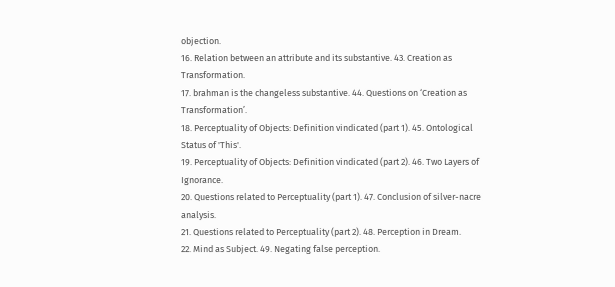objection.
16. Relation between an attribute and its substantive. 43. Creation as Transformation.
17. brahman is the changeless substantive. 44. Questions on ‘Creation as Transformation’.
18. Perceptuality of Objects: Definition vindicated (part 1). 45. Ontological Status of 'This'.
19. Perceptuality of Objects: Definition vindicated (part 2). 46. Two Layers of Ignorance.
20. Questions related to Perceptuality (part 1). 47. Conclusion of silver-nacre analysis.
21. Questions related to Perceptuality (part 2). 48. Perception in Dream.
22. Mind as Subject. 49. Negating false perception.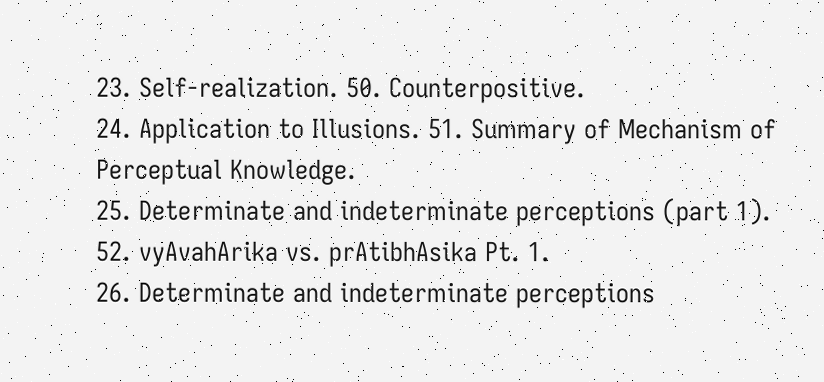23. Self-realization. 50. Counterpositive.
24. Application to Illusions. 51. Summary of Mechanism of Perceptual Knowledge.
25. Determinate and indeterminate perceptions (part 1). 52. vyAvahArika vs. prAtibhAsika Pt. 1.
26. Determinate and indeterminate perceptions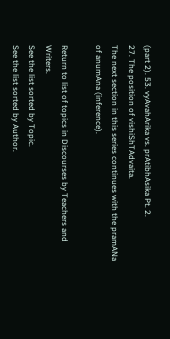(part 2). 53. vyAvahArika vs. prAtibhAsika Pt. 2.
27. The position of vishiShTAdvaita.
The next section in this series continues with the pramANa of anumAna (inference).

Return to list of topics in Discourses by Teachers and Writers.
See the list sorted by Topic.
See the list sorted by Author.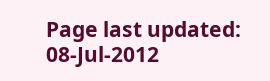Page last updated: 08-Jul-2012